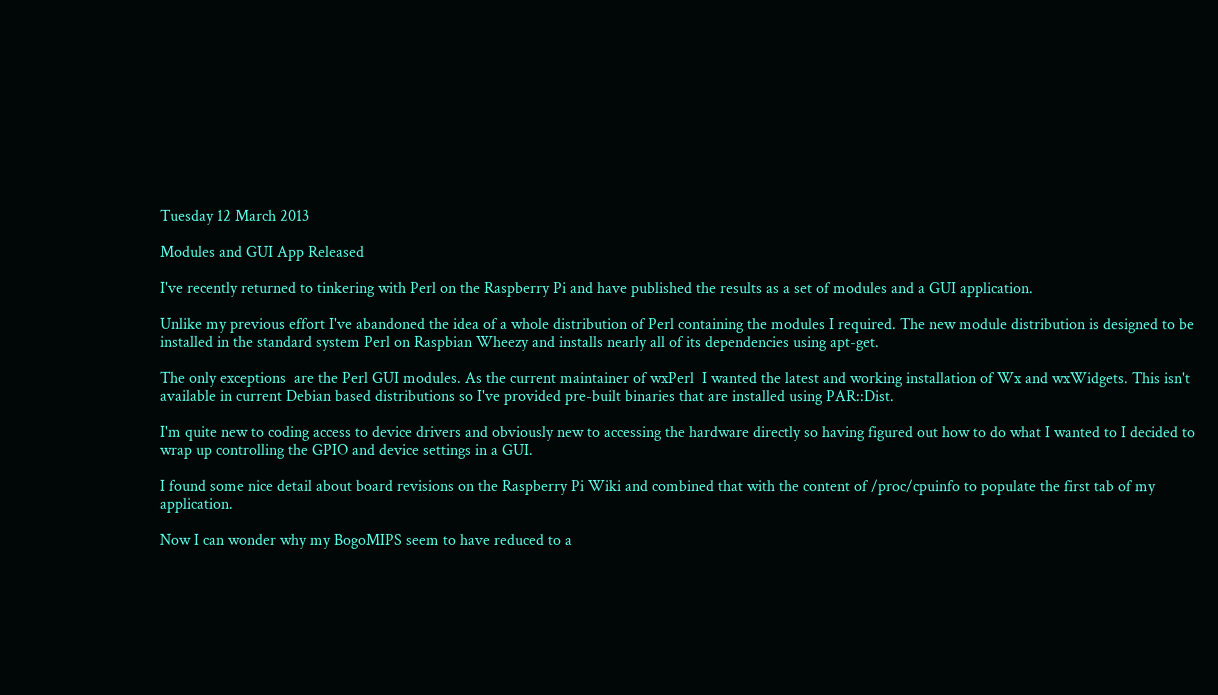Tuesday 12 March 2013

Modules and GUI App Released

I've recently returned to tinkering with Perl on the Raspberry Pi and have published the results as a set of modules and a GUI application.

Unlike my previous effort I've abandoned the idea of a whole distribution of Perl containing the modules I required. The new module distribution is designed to be installed in the standard system Perl on Raspbian Wheezy and installs nearly all of its dependencies using apt-get.

The only exceptions  are the Perl GUI modules. As the current maintainer of wxPerl  I wanted the latest and working installation of Wx and wxWidgets. This isn't available in current Debian based distributions so I've provided pre-built binaries that are installed using PAR::Dist.

I'm quite new to coding access to device drivers and obviously new to accessing the hardware directly so having figured out how to do what I wanted to I decided to wrap up controlling the GPIO and device settings in a GUI.

I found some nice detail about board revisions on the Raspberry Pi Wiki and combined that with the content of /proc/cpuinfo to populate the first tab of my application.

Now I can wonder why my BogoMIPS seem to have reduced to a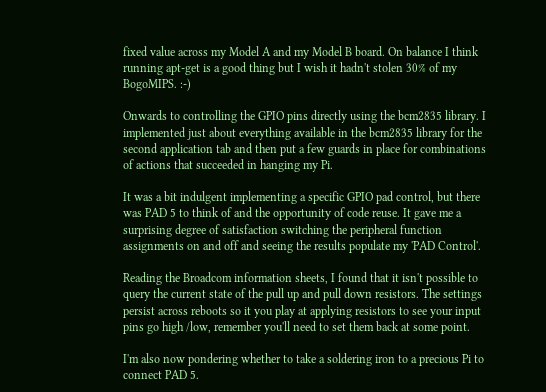fixed value across my Model A and my Model B board. On balance I think running apt-get is a good thing but I wish it hadn't stolen 30% of my BogoMIPS. :-)

Onwards to controlling the GPIO pins directly using the bcm2835 library. I implemented just about everything available in the bcm2835 library for the second application tab and then put a few guards in place for combinations of actions that succeeded in hanging my Pi.

It was a bit indulgent implementing a specific GPIO pad control, but there was PAD 5 to think of and the opportunity of code reuse. It gave me a surprising degree of satisfaction switching the peripheral function assignments on and off and seeing the results populate my 'PAD Control'.

Reading the Broadcom information sheets, I found that it isn't possible to query the current state of the pull up and pull down resistors. The settings persist across reboots so it you play at applying resistors to see your input pins go high /low, remember you'll need to set them back at some point.

I'm also now pondering whether to take a soldering iron to a precious Pi to connect PAD 5.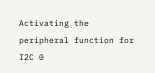Activating the peripheral function for I2C 0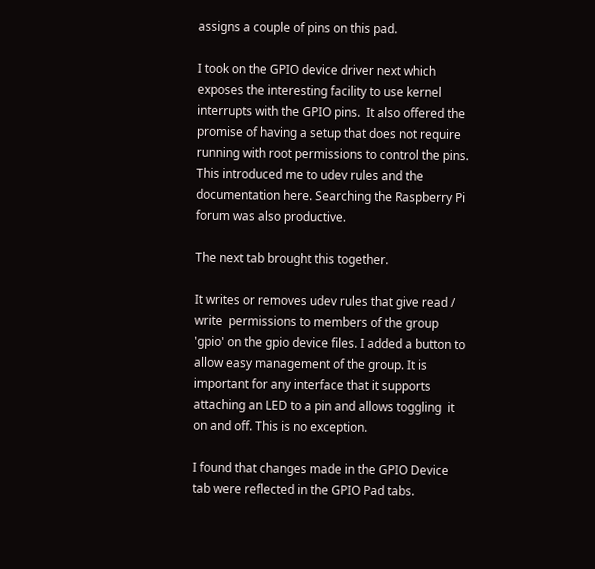assigns a couple of pins on this pad.

I took on the GPIO device driver next which exposes the interesting facility to use kernel interrupts with the GPIO pins.  It also offered the promise of having a setup that does not require running with root permissions to control the pins. This introduced me to udev rules and the documentation here. Searching the Raspberry Pi forum was also productive.

The next tab brought this together.

It writes or removes udev rules that give read / write  permissions to members of the group 'gpio' on the gpio device files. I added a button to allow easy management of the group. It is important for any interface that it supports attaching an LED to a pin and allows toggling  it on and off. This is no exception.

I found that changes made in the GPIO Device tab were reflected in the GPIO Pad tabs.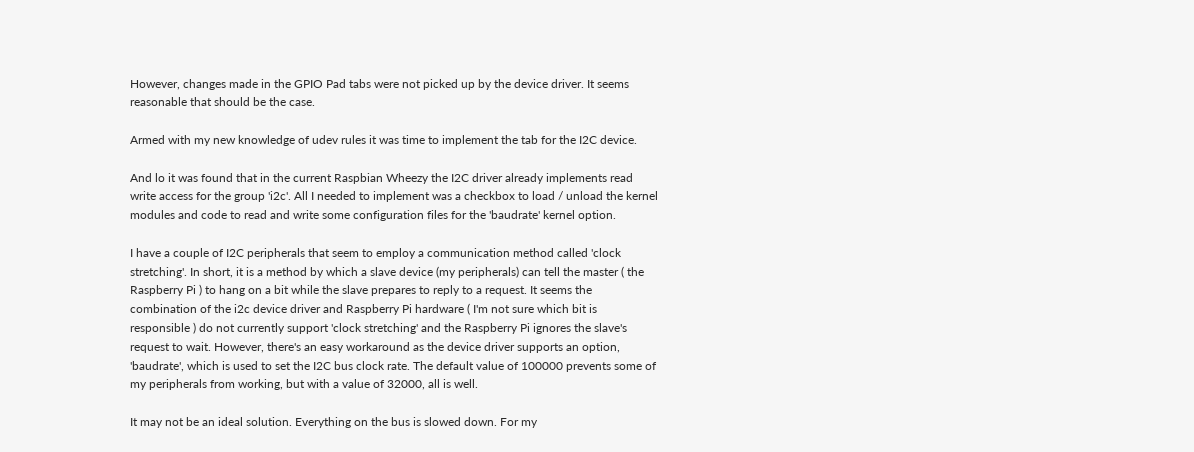However, changes made in the GPIO Pad tabs were not picked up by the device driver. It seems reasonable that should be the case.

Armed with my new knowledge of udev rules it was time to implement the tab for the I2C device.

And lo it was found that in the current Raspbian Wheezy the I2C driver already implements read write access for the group 'i2c'. All I needed to implement was a checkbox to load / unload the kernel modules and code to read and write some configuration files for the 'baudrate' kernel option.

I have a couple of I2C peripherals that seem to employ a communication method called 'clock stretching'. In short, it is a method by which a slave device (my peripherals) can tell the master ( the Raspberry Pi ) to hang on a bit while the slave prepares to reply to a request. It seems the combination of the i2c device driver and Raspberry Pi hardware ( I'm not sure which bit is responsible ) do not currently support 'clock stretching' and the Raspberry Pi ignores the slave's request to wait. However, there's an easy workaround as the device driver supports an option, 'baudrate', which is used to set the I2C bus clock rate. The default value of 100000 prevents some of my peripherals from working, but with a value of 32000, all is well.

It may not be an ideal solution. Everything on the bus is slowed down. For my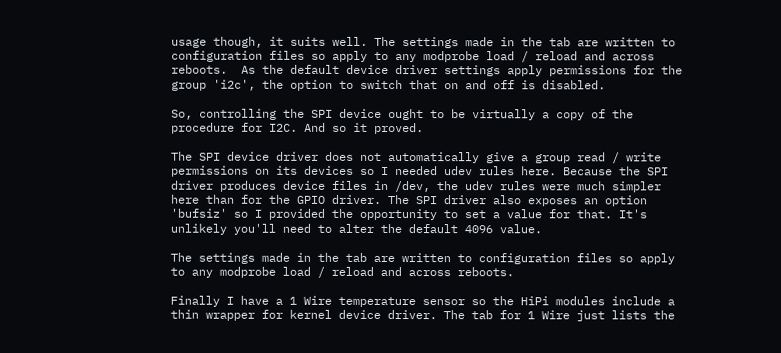usage though, it suits well. The settings made in the tab are written to configuration files so apply to any modprobe load / reload and across reboots.  As the default device driver settings apply permissions for the group 'i2c', the option to switch that on and off is disabled.

So, controlling the SPI device ought to be virtually a copy of the procedure for I2C. And so it proved.

The SPI device driver does not automatically give a group read / write permissions on its devices so I needed udev rules here. Because the SPI driver produces device files in /dev, the udev rules were much simpler here than for the GPIO driver. The SPI driver also exposes an option 'bufsiz' so I provided the opportunity to set a value for that. It's unlikely you'll need to alter the default 4096 value.

The settings made in the tab are written to configuration files so apply to any modprobe load / reload and across reboots.

Finally I have a 1 Wire temperature sensor so the HiPi modules include a thin wrapper for kernel device driver. The tab for 1 Wire just lists the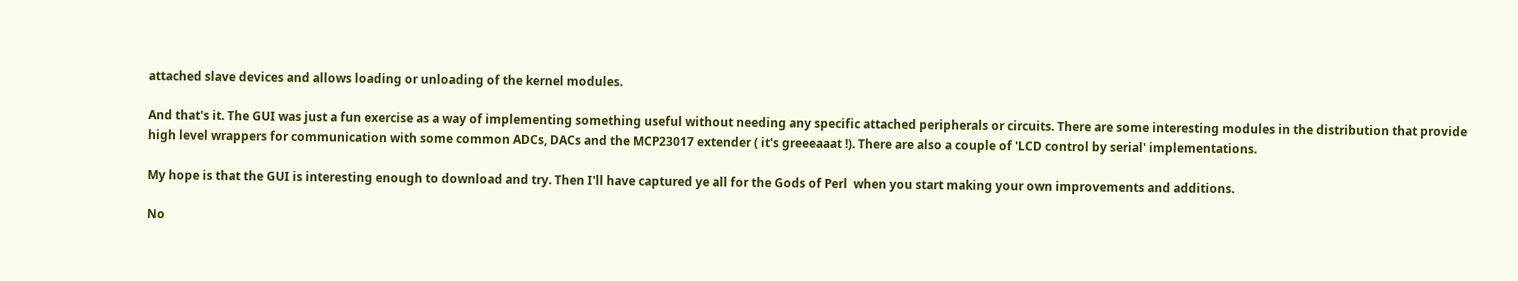attached slave devices and allows loading or unloading of the kernel modules.

And that's it. The GUI was just a fun exercise as a way of implementing something useful without needing any specific attached peripherals or circuits. There are some interesting modules in the distribution that provide high level wrappers for communication with some common ADCs, DACs and the MCP23017 extender ( it's greeeaaat !). There are also a couple of 'LCD control by serial' implementations.

My hope is that the GUI is interesting enough to download and try. Then I'll have captured ye all for the Gods of Perl  when you start making your own improvements and additions.

No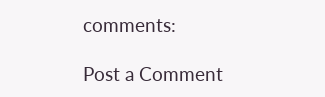comments:

Post a Comment